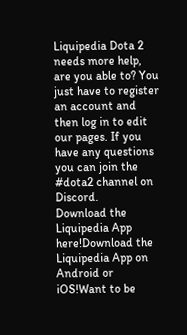Liquipedia Dota 2 needs more help, are you able to? You just have to register an account and then log in to edit our pages. If you have any questions you can join the #dota2 channel on Discord.
Download the Liquipedia App here!Download the Liquipedia App on Android or iOS!Want to be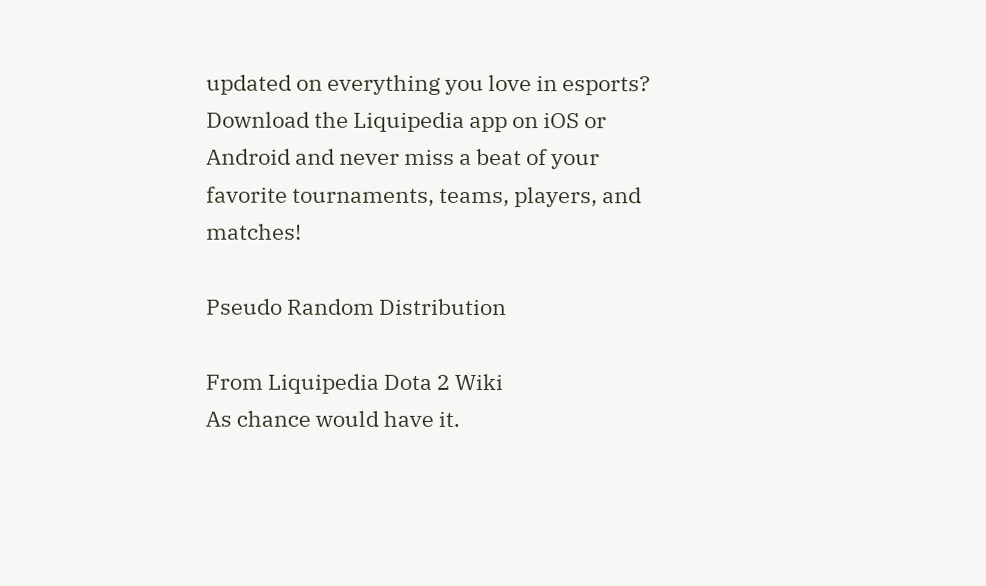updated on everything you love in esports? Download the Liquipedia app on iOS or Android and never miss a beat of your favorite tournaments, teams, players, and matches!

Pseudo Random Distribution

From Liquipedia Dota 2 Wiki
As chance would have it.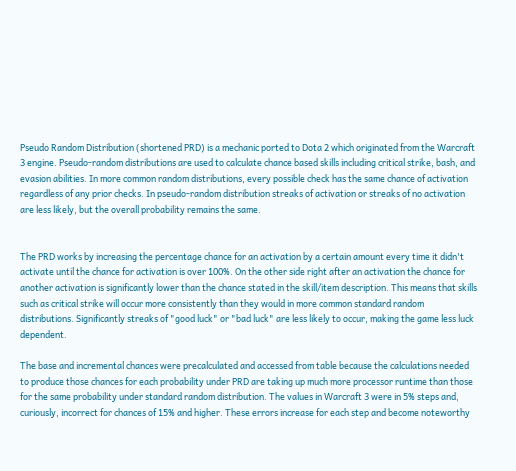Pseudo Random Distribution (shortened PRD) is a mechanic ported to Dota 2 which originated from the Warcraft 3 engine. Pseudo-random distributions are used to calculate chance based skills including critical strike, bash, and evasion abilities. In more common random distributions, every possible check has the same chance of activation regardless of any prior checks. In pseudo-random distribution streaks of activation or streaks of no activation are less likely, but the overall probability remains the same.


The PRD works by increasing the percentage chance for an activation by a certain amount every time it didn't activate until the chance for activation is over 100%. On the other side right after an activation the chance for another activation is significantly lower than the chance stated in the skill/item description. This means that skills such as critical strike will occur more consistently than they would in more common standard random distributions. Significantly streaks of "good luck" or "bad luck" are less likely to occur, making the game less luck dependent.

The base and incremental chances were precalculated and accessed from table because the calculations needed to produce those chances for each probability under PRD are taking up much more processor runtime than those for the same probability under standard random distribution. The values in Warcraft 3 were in 5% steps and, curiously, incorrect for chances of 15% and higher. These errors increase for each step and become noteworthy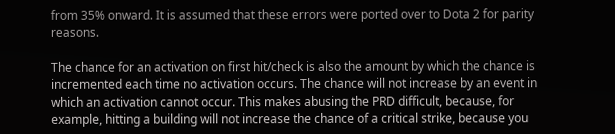from 35% onward. It is assumed that these errors were ported over to Dota 2 for parity reasons.

The chance for an activation on first hit/check is also the amount by which the chance is incremented each time no activation occurs. The chance will not increase by an event in which an activation cannot occur. This makes abusing the PRD difficult, because, for example, hitting a building will not increase the chance of a critical strike, because you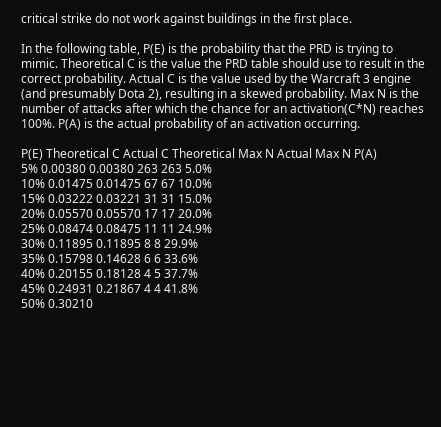critical strike do not work against buildings in the first place.

In the following table, P(E) is the probability that the PRD is trying to mimic. Theoretical C is the value the PRD table should use to result in the correct probability. Actual C is the value used by the Warcraft 3 engine (and presumably Dota 2), resulting in a skewed probability. Max N is the number of attacks after which the chance for an activation(C*N) reaches 100%. P(A) is the actual probability of an activation occurring.

P(E) Theoretical C Actual C Theoretical Max N Actual Max N P(A)
5% 0.00380 0.00380 263 263 5.0%
10% 0.01475 0.01475 67 67 10.0%
15% 0.03222 0.03221 31 31 15.0%
20% 0.05570 0.05570 17 17 20.0%
25% 0.08474 0.08475 11 11 24.9%
30% 0.11895 0.11895 8 8 29.9%
35% 0.15798 0.14628 6 6 33.6%
40% 0.20155 0.18128 4 5 37.7%
45% 0.24931 0.21867 4 4 41.8%
50% 0.30210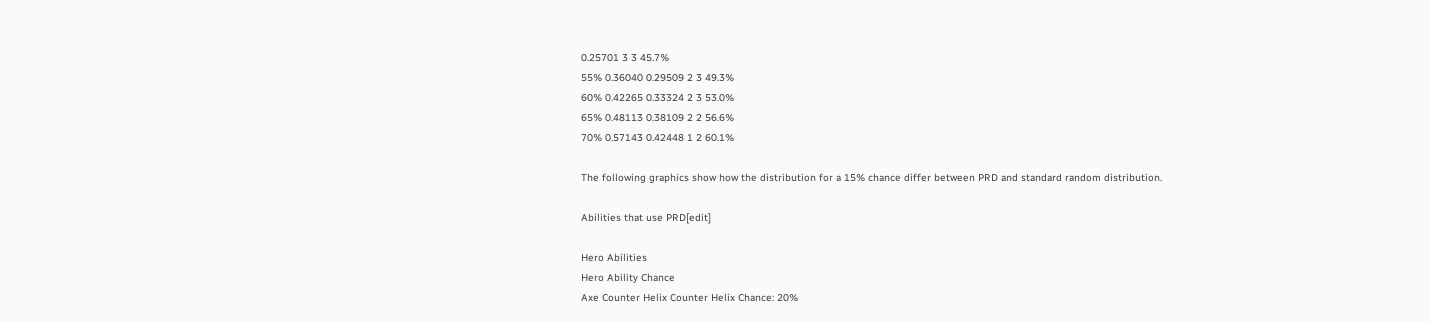0.25701 3 3 45.7%
55% 0.36040 0.29509 2 3 49.3%
60% 0.42265 0.33324 2 3 53.0%
65% 0.48113 0.38109 2 2 56.6%
70% 0.57143 0.42448 1 2 60.1%

The following graphics show how the distribution for a 15% chance differ between PRD and standard random distribution.

Abilities that use PRD[edit]

Hero Abilities
Hero Ability Chance
Axe Counter Helix Counter Helix Chance: 20%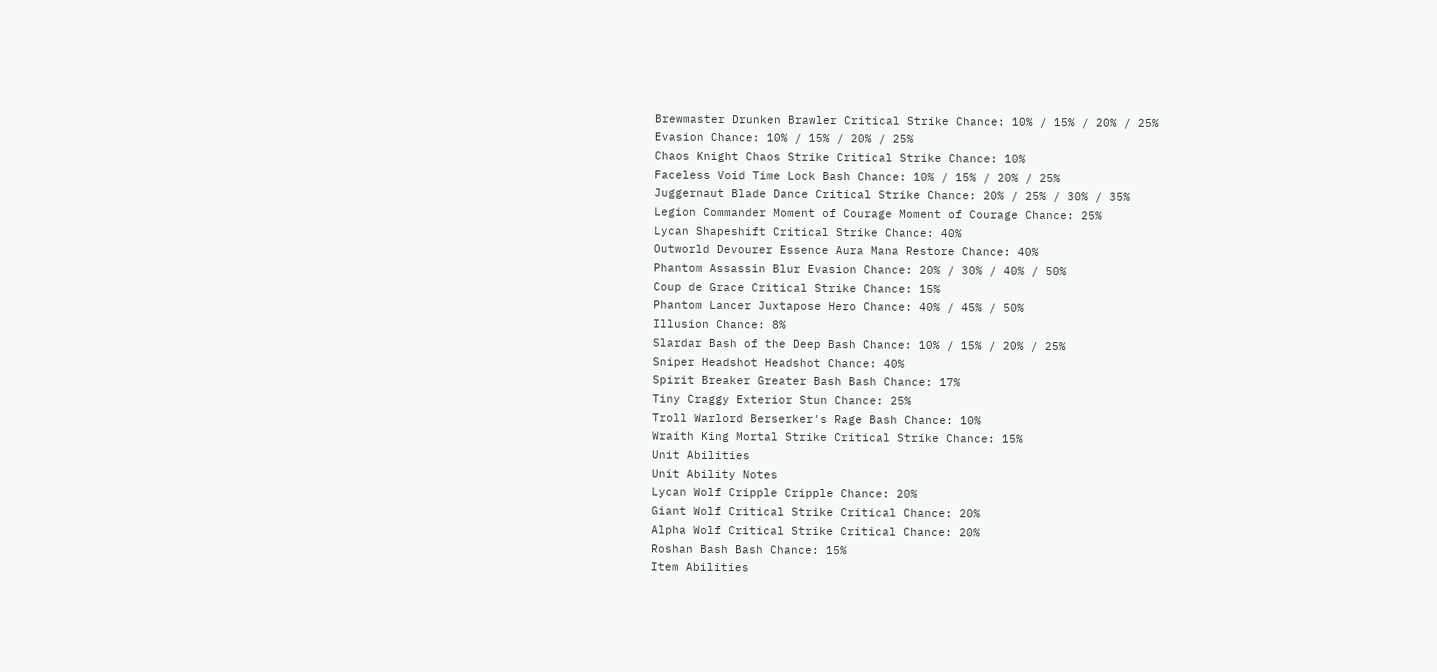Brewmaster Drunken Brawler Critical Strike Chance: 10% / 15% / 20% / 25%
Evasion Chance: 10% / 15% / 20% / 25%
Chaos Knight Chaos Strike Critical Strike Chance: 10%
Faceless Void Time Lock Bash Chance: 10% / 15% / 20% / 25%
Juggernaut Blade Dance Critical Strike Chance: 20% / 25% / 30% / 35%
Legion Commander Moment of Courage Moment of Courage Chance: 25%
Lycan Shapeshift Critical Strike Chance: 40%
Outworld Devourer Essence Aura Mana Restore Chance: 40%
Phantom Assassin Blur Evasion Chance: 20% / 30% / 40% / 50%
Coup de Grace Critical Strike Chance: 15%
Phantom Lancer Juxtapose Hero Chance: 40% / 45% / 50%
Illusion Chance: 8%
Slardar Bash of the Deep Bash Chance: 10% / 15% / 20% / 25%
Sniper Headshot Headshot Chance: 40%
Spirit Breaker Greater Bash Bash Chance: 17%
Tiny Craggy Exterior Stun Chance: 25%
Troll Warlord Berserker's Rage Bash Chance: 10%
Wraith King Mortal Strike Critical Strike Chance: 15%
Unit Abilities
Unit Ability Notes
Lycan Wolf Cripple Cripple Chance: 20%
Giant Wolf Critical Strike Critical Chance: 20%
Alpha Wolf Critical Strike Critical Chance: 20%
Roshan Bash Bash Chance: 15%
Item Abilities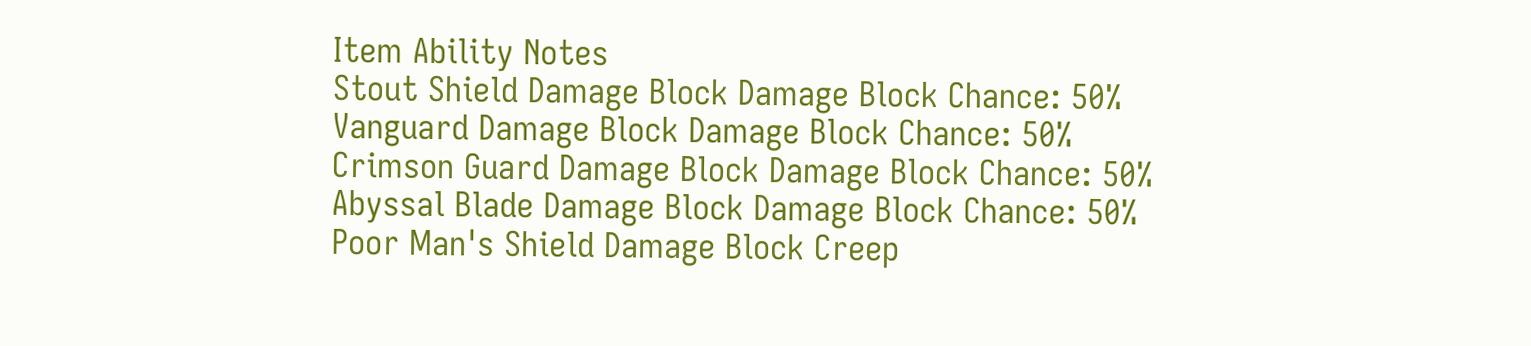Item Ability Notes
Stout Shield Damage Block Damage Block Chance: 50%
Vanguard Damage Block Damage Block Chance: 50%
Crimson Guard Damage Block Damage Block Chance: 50%
Abyssal Blade Damage Block Damage Block Chance: 50%
Poor Man's Shield Damage Block Creep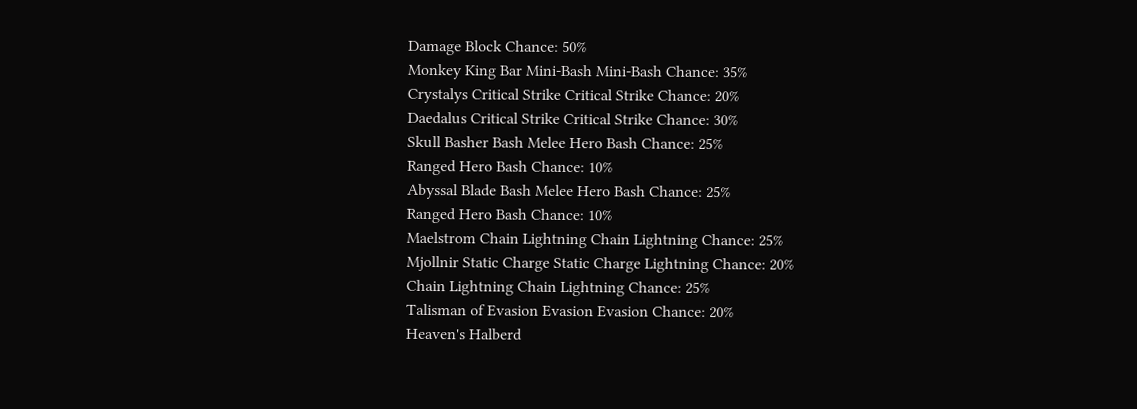Damage Block Chance: 50%
Monkey King Bar Mini-Bash Mini-Bash Chance: 35%
Crystalys Critical Strike Critical Strike Chance: 20%
Daedalus Critical Strike Critical Strike Chance: 30%
Skull Basher Bash Melee Hero Bash Chance: 25%
Ranged Hero Bash Chance: 10%
Abyssal Blade Bash Melee Hero Bash Chance: 25%
Ranged Hero Bash Chance: 10%
Maelstrom Chain Lightning Chain Lightning Chance: 25%
Mjollnir Static Charge Static Charge Lightning Chance: 20%
Chain Lightning Chain Lightning Chance: 25%
Talisman of Evasion Evasion Evasion Chance: 20%
Heaven's Halberd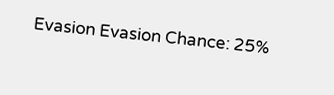Evasion Evasion Chance: 25%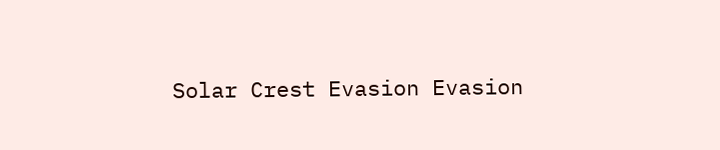Solar Crest Evasion Evasion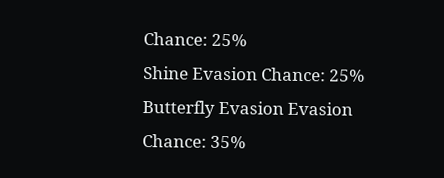Chance: 25%
Shine Evasion Chance: 25%
Butterfly Evasion Evasion Chance: 35%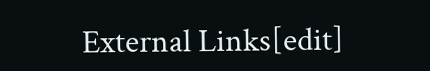External Links[edit]